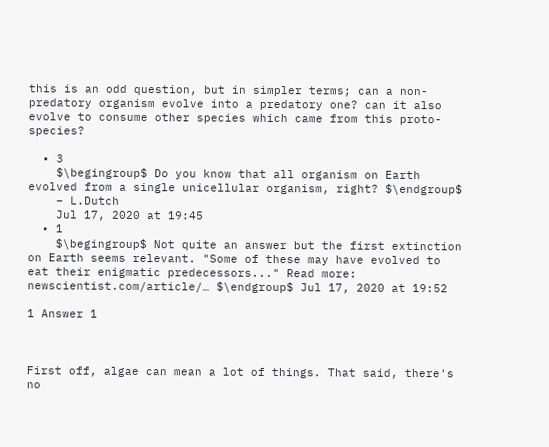this is an odd question, but in simpler terms; can a non-predatory organism evolve into a predatory one? can it also evolve to consume other species which came from this proto-species?

  • 3
    $\begingroup$ Do you know that all organism on Earth evolved from a single unicellular organism, right? $\endgroup$
    – L.Dutch
    Jul 17, 2020 at 19:45
  • 1
    $\begingroup$ Not quite an answer but the first extinction on Earth seems relevant. "Some of these may have evolved to eat their enigmatic predecessors..." Read more: newscientist.com/article/… $\endgroup$ Jul 17, 2020 at 19:52

1 Answer 1



First off, algae can mean a lot of things. That said, there's no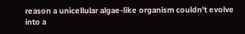reason a unicellular algae-like organism couldn't evolve into a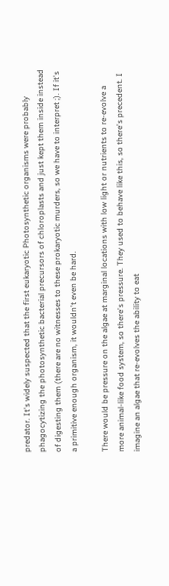predator. It's widely suspected that the first eukaryotic Photosynthetic organisms were probably phagocytizing the photosynthetic bacterial precursors of chloroplasts and just kept them inside instead of digesting them (there are no witnesses to these prokaryotic murders, so we have to interpret ;). If it's a primitive enough organism, it wouldn't even be hard.

There would be pressure on the algae at marginal locations with low light or nutrients to re-evolve a more animal-like food system, so there's pressure. They used to behave like this, so there's precedent. I imagine an algae that re-evolves the ability to eat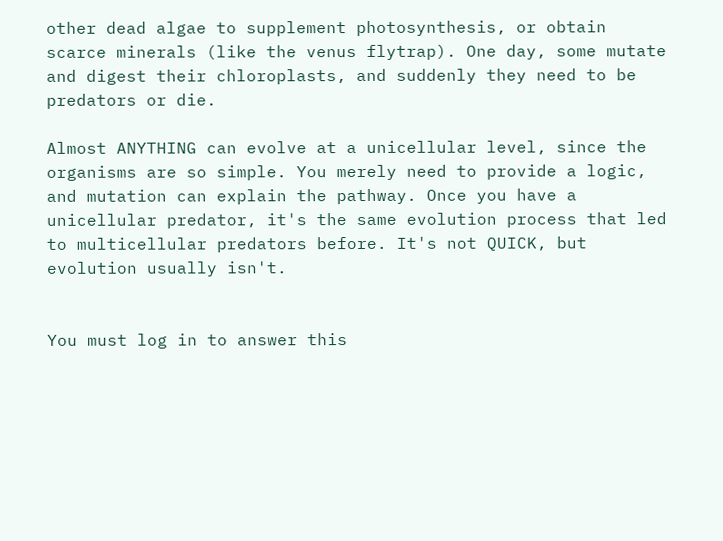other dead algae to supplement photosynthesis, or obtain scarce minerals (like the venus flytrap). One day, some mutate and digest their chloroplasts, and suddenly they need to be predators or die.

Almost ANYTHING can evolve at a unicellular level, since the organisms are so simple. You merely need to provide a logic, and mutation can explain the pathway. Once you have a unicellular predator, it's the same evolution process that led to multicellular predators before. It's not QUICK, but evolution usually isn't.


You must log in to answer this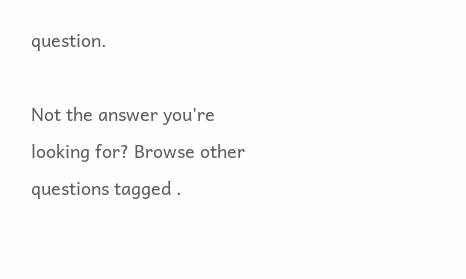question.

Not the answer you're looking for? Browse other questions tagged .